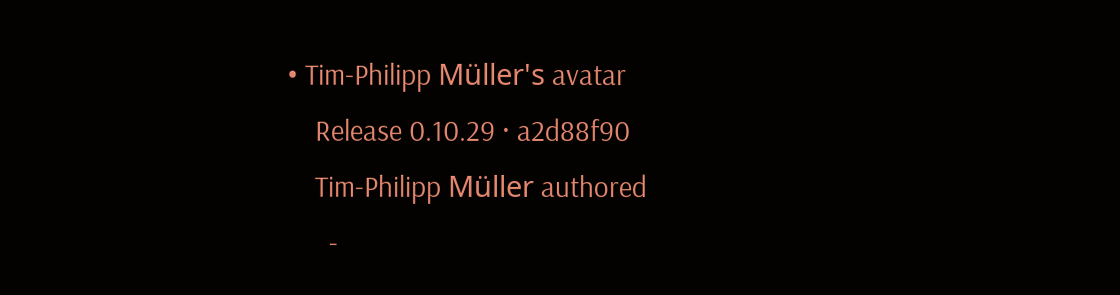• Tim-Philipp Müller's avatar
    Release 0.10.29 · a2d88f90
    Tim-Philipp Müller authored
      -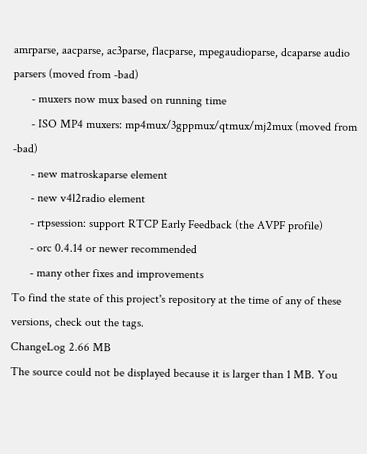amrparse, aacparse, ac3parse, flacparse, mpegaudioparse, dcaparse audio parsers (moved from -bad)
      - muxers now mux based on running time
      - ISO MP4 muxers: mp4mux/3gppmux/qtmux/mj2mux (moved from -bad)
      - new matroskaparse element
      - new v4l2radio element
      - rtpsession: support RTCP Early Feedback (the AVPF profile)
      - orc 0.4.14 or newer recommended
      - many other fixes and improvements
To find the state of this project's repository at the time of any of these versions, check out the tags.
ChangeLog 2.66 MB
The source could not be displayed because it is larger than 1 MB. You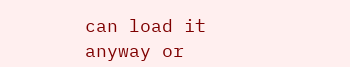can load it anyway or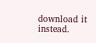download it instead.